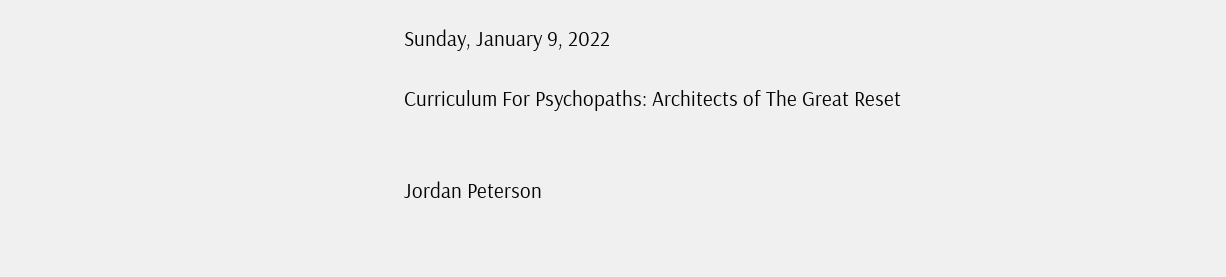Sunday, January 9, 2022

Curriculum For Psychopaths: Architects of The Great Reset


Jordan Peterson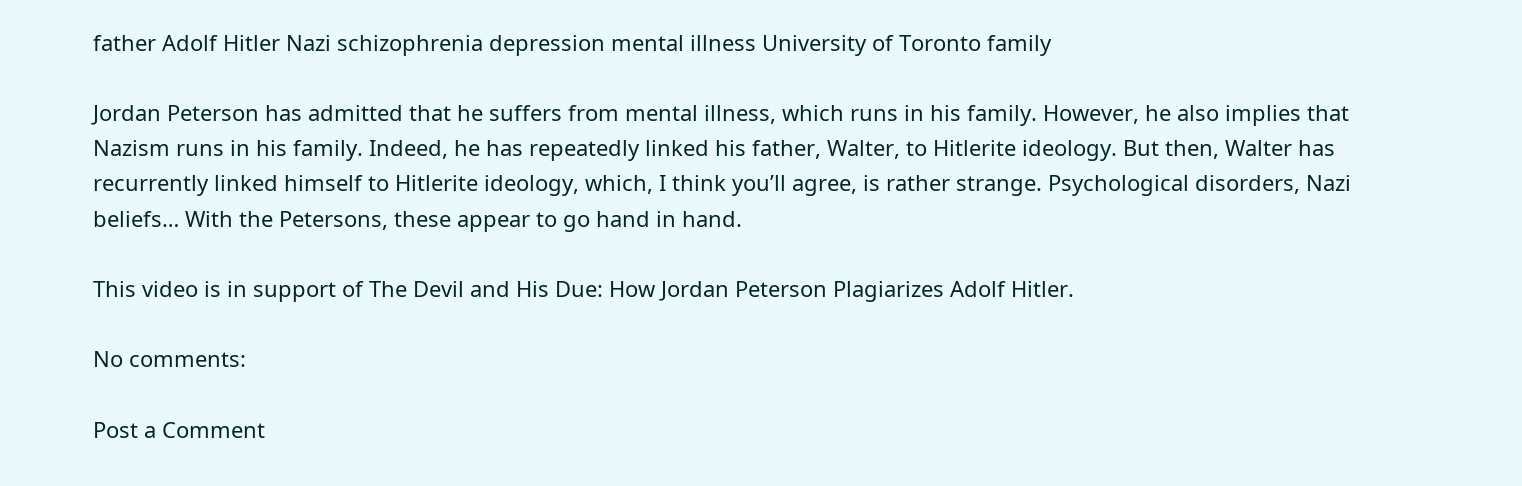father Adolf Hitler Nazi schizophrenia depression mental illness University of Toronto family

Jordan Peterson has admitted that he suffers from mental illness, which runs in his family. However, he also implies that Nazism runs in his family. Indeed, he has repeatedly linked his father, Walter, to Hitlerite ideology. But then, Walter has recurrently linked himself to Hitlerite ideology, which, I think you’ll agree, is rather strange. Psychological disorders, Nazi beliefs… With the Petersons, these appear to go hand in hand.

This video is in support of The Devil and His Due: How Jordan Peterson Plagiarizes Adolf Hitler.

No comments:

Post a Comment